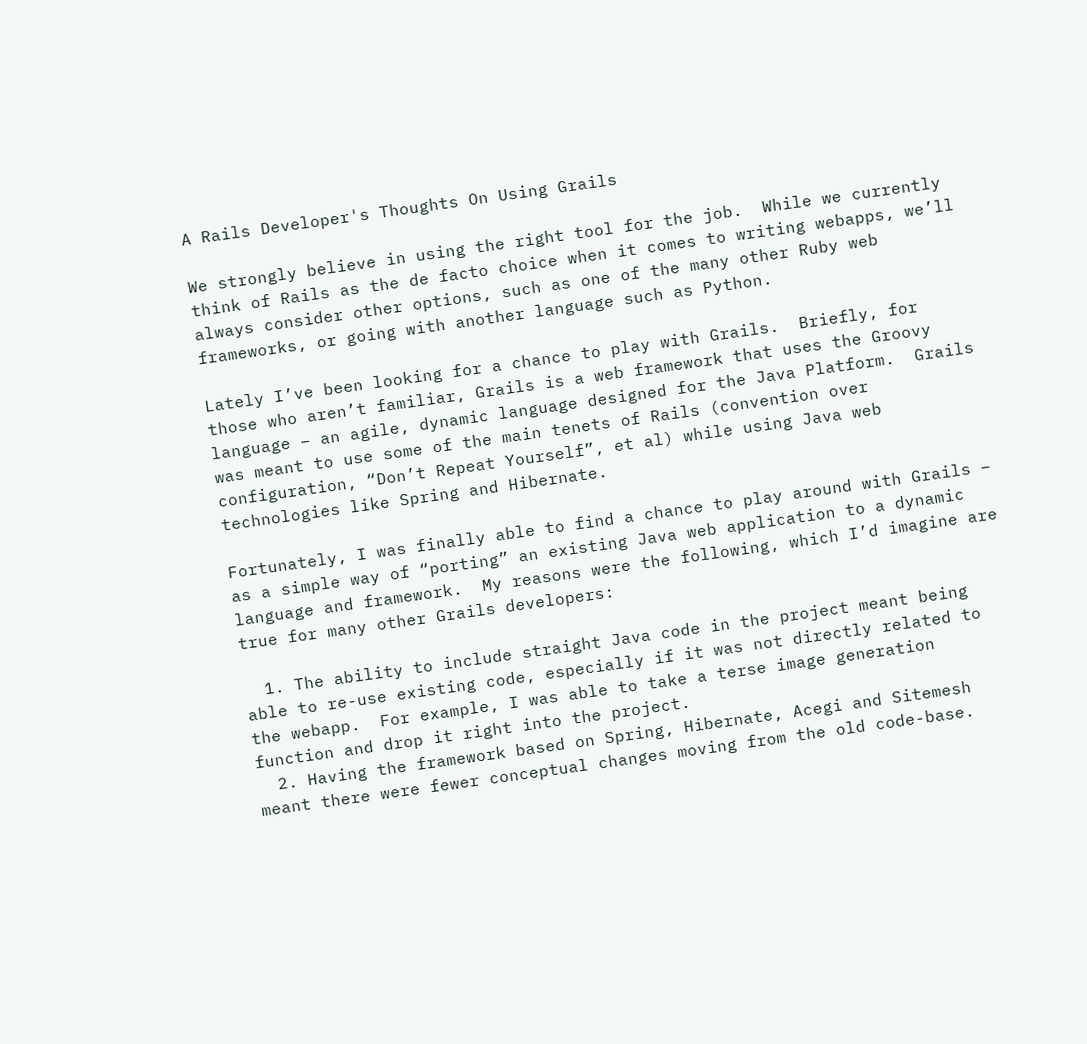A Rails Developer's Thoughts On Using Grails

We strongly believe in using the right tool for the job.  While we currently think of Rails as the de facto choice when it comes to writing webapps, we’ll always consider other options, such as one of the many other Ruby web frameworks, or going with another language such as Python.

Lately I’ve been looking for a chance to play with Grails.  Briefly, for those who aren’t familiar, Grails is a web framework that uses the Groovy language – an agile, dynamic language designed for the Java Platform.  Grails was meant to use some of the main tenets of Rails (convention over configuration, “Don’t Repeat Yourself”, et al) while using Java web technologies like Spring and Hibernate.

Fortunately, I was finally able to find a chance to play around with Grails – as a simple way of “porting” an existing Java web application to a dynamic language and framework.  My reasons were the following, which I’d imagine are true for many other Grails developers:

  1. The ability to include straight Java code in the project meant being able to re-use existing code, especially if it was not directly related to the webapp.  For example, I was able to take a terse image generation function and drop it right into the project.
  2. Having the framework based on Spring, Hibernate, Acegi and Sitemesh meant there were fewer conceptual changes moving from the old code-base.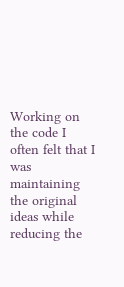Working on the code I often felt that I was maintaining the original ideas while reducing the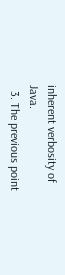inherent verbosity of Java.
  3. The previous point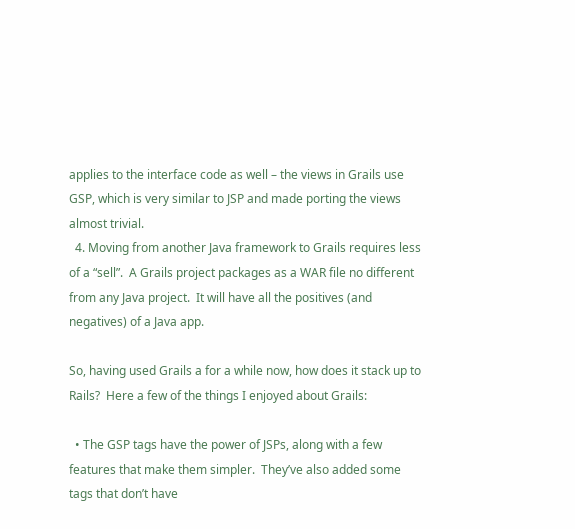applies to the interface code as well – the views in Grails use GSP, which is very similar to JSP and made porting the views almost trivial.
  4. Moving from another Java framework to Grails requires less of a “sell”.  A Grails project packages as a WAR file no different from any Java project.  It will have all the positives (and negatives) of a Java app.

So, having used Grails a for a while now, how does it stack up to Rails?  Here a few of the things I enjoyed about Grails:

  • The GSP tags have the power of JSPs, along with a few features that make them simpler.  They’ve also added some tags that don’t have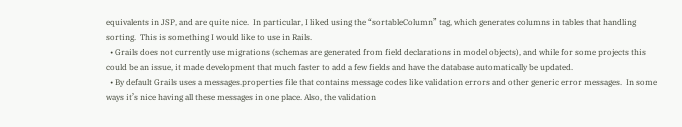equivalents in JSP, and are quite nice.  In particular, I liked using the “sortableColumn” tag, which generates columns in tables that handling sorting.  This is something I would like to use in Rails.
  • Grails does not currently use migrations (schemas are generated from field declarations in model objects), and while for some projects this could be an issue, it made development that much faster to add a few fields and have the database automatically be updated.
  • By default Grails uses a messages.properties file that contains message codes like validation errors and other generic error messages.  In some ways it’s nice having all these messages in one place. Also, the validation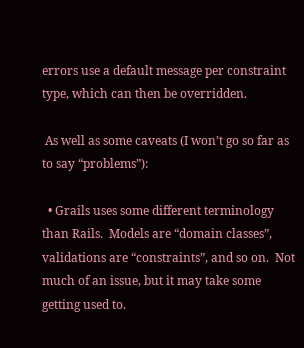errors use a default message per constraint type, which can then be overridden.

 As well as some caveats (I won’t go so far as to say “problems”):

  • Grails uses some different terminology than Rails.  Models are “domain classes”, validations are “constraints”, and so on.  Not much of an issue, but it may take some getting used to.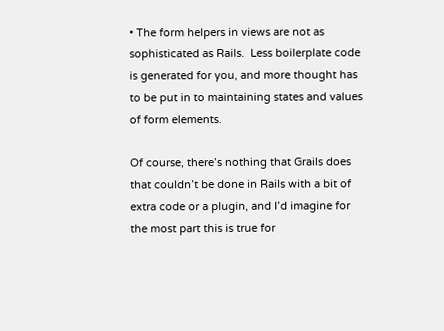• The form helpers in views are not as sophisticated as Rails.  Less boilerplate code is generated for you, and more thought has to be put in to maintaining states and values of form elements.

Of course, there’s nothing that Grails does that couldn’t be done in Rails with a bit of extra code or a plugin, and I’d imagine for the most part this is true for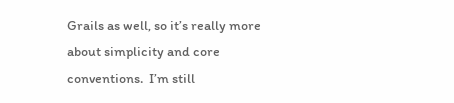Grails as well, so it’s really more about simplicity and core conventions.  I’m still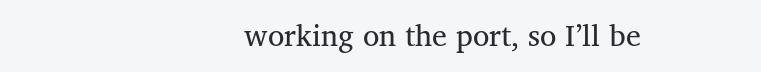working on the port, so I’ll be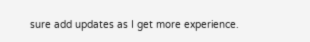sure add updates as I get more experience.